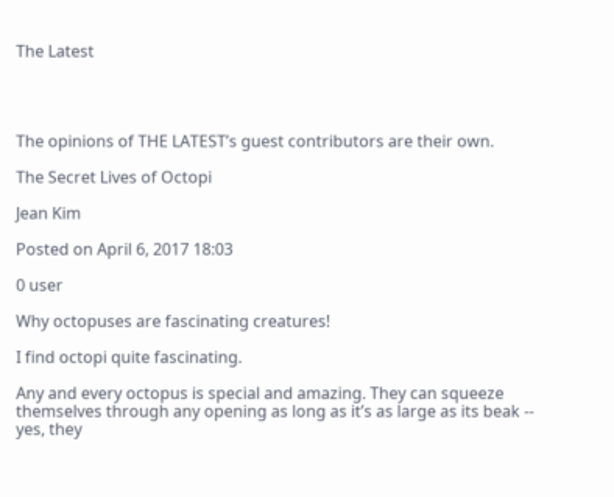The Latest




The opinions of THE LATEST’s guest contributors are their own.

The Secret Lives of Octopi

Jean Kim

Posted on April 6, 2017 18:03

0 user

Why octopuses are fascinating creatures!

I find octopi quite fascinating.

Any and every octopus is special and amazing. They can squeeze themselves through any opening as long as it’s as large as its beak -- yes, they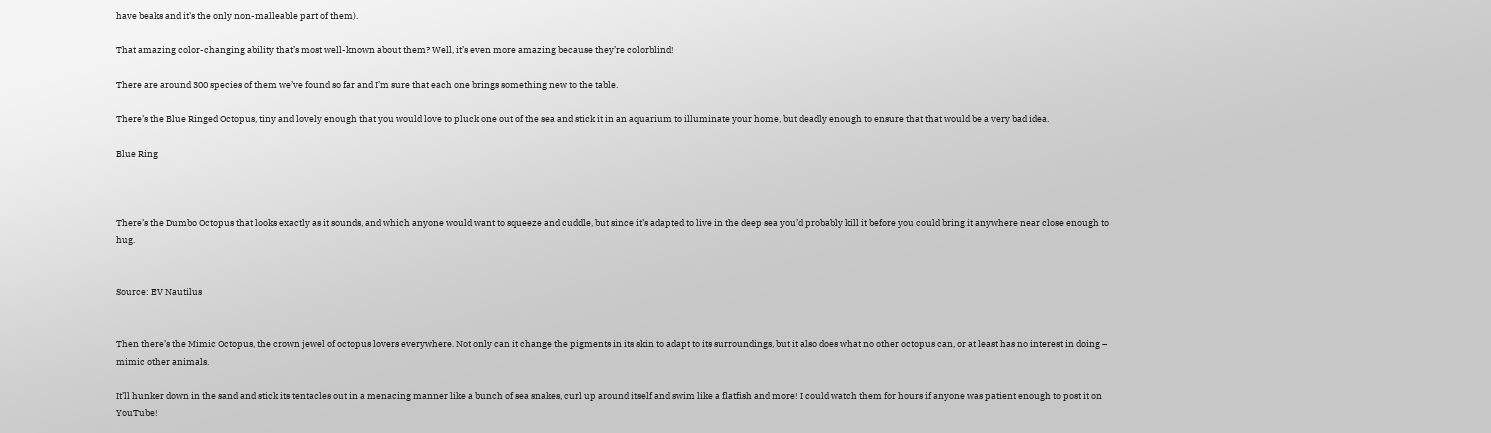have beaks and it’s the only non-malleable part of them).

That amazing color-changing ability that’s most well-known about them? Well, it’s even more amazing because they’re colorblind!

There are around 300 species of them we’ve found so far and I’m sure that each one brings something new to the table.

There’s the Blue Ringed Octopus, tiny and lovely enough that you would love to pluck one out of the sea and stick it in an aquarium to illuminate your home, but deadly enough to ensure that that would be a very bad idea.

Blue Ring



There’s the Dumbo Octopus that looks exactly as it sounds, and which anyone would want to squeeze and cuddle, but since it’s adapted to live in the deep sea you’d probably kill it before you could bring it anywhere near close enough to hug.


Source: EV Nautilus


Then there’s the Mimic Octopus, the crown jewel of octopus lovers everywhere. Not only can it change the pigments in its skin to adapt to its surroundings, but it also does what no other octopus can, or at least has no interest in doing – mimic other animals.

It’ll hunker down in the sand and stick its tentacles out in a menacing manner like a bunch of sea snakes, curl up around itself and swim like a flatfish and more! I could watch them for hours if anyone was patient enough to post it on YouTube!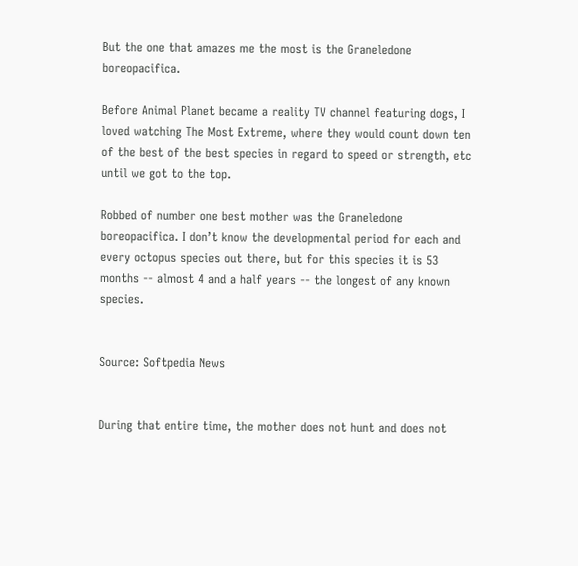But the one that amazes me the most is the Graneledone boreopacifica.

Before Animal Planet became a reality TV channel featuring dogs, I loved watching The Most Extreme, where they would count down ten of the best of the best species in regard to speed or strength, etc until we got to the top.

Robbed of number one best mother was the Graneledone boreopacifica. I don’t know the developmental period for each and every octopus species out there, but for this species it is 53 months -- almost 4 and a half years -- the longest of any known species.


Source: Softpedia News


During that entire time, the mother does not hunt and does not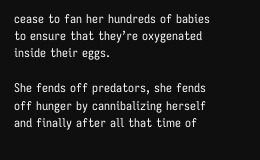cease to fan her hundreds of babies to ensure that they’re oxygenated inside their eggs.

She fends off predators, she fends off hunger by cannibalizing herself and finally after all that time of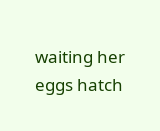waiting her eggs hatch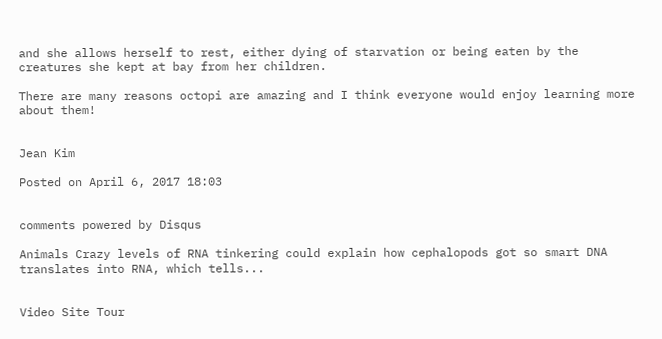and she allows herself to rest, either dying of starvation or being eaten by the creatures she kept at bay from her children.

There are many reasons octopi are amazing and I think everyone would enjoy learning more about them!


Jean Kim

Posted on April 6, 2017 18:03


comments powered by Disqus

Animals Crazy levels of RNA tinkering could explain how cephalopods got so smart DNA translates into RNA, which tells...


Video Site Tour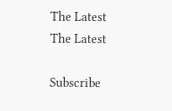The Latest
The Latest

Subscribe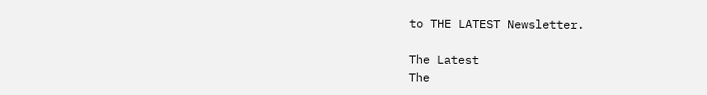to THE LATEST Newsletter.

The Latest
The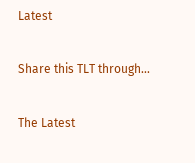Latest

Share this TLT through...

The Latest